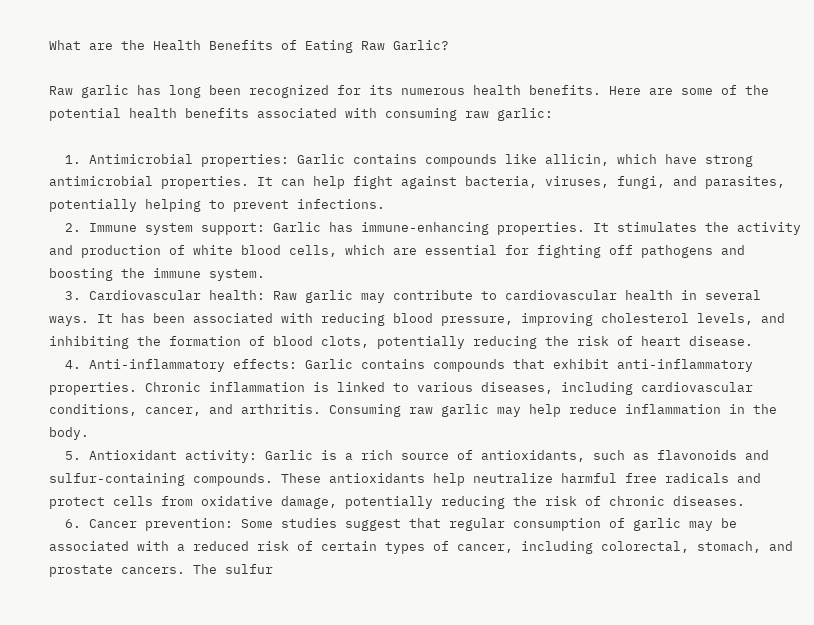What are the Health Benefits of Eating Raw Garlic?

Raw garlic has long been recognized for its numerous health benefits. Here are some of the potential health benefits associated with consuming raw garlic:

  1. Antimicrobial properties: Garlic contains compounds like allicin, which have strong antimicrobial properties. It can help fight against bacteria, viruses, fungi, and parasites, potentially helping to prevent infections.
  2. Immune system support: Garlic has immune-enhancing properties. It stimulates the activity and production of white blood cells, which are essential for fighting off pathogens and boosting the immune system.
  3. Cardiovascular health: Raw garlic may contribute to cardiovascular health in several ways. It has been associated with reducing blood pressure, improving cholesterol levels, and inhibiting the formation of blood clots, potentially reducing the risk of heart disease.
  4. Anti-inflammatory effects: Garlic contains compounds that exhibit anti-inflammatory properties. Chronic inflammation is linked to various diseases, including cardiovascular conditions, cancer, and arthritis. Consuming raw garlic may help reduce inflammation in the body.
  5. Antioxidant activity: Garlic is a rich source of antioxidants, such as flavonoids and sulfur-containing compounds. These antioxidants help neutralize harmful free radicals and protect cells from oxidative damage, potentially reducing the risk of chronic diseases.
  6. Cancer prevention: Some studies suggest that regular consumption of garlic may be associated with a reduced risk of certain types of cancer, including colorectal, stomach, and prostate cancers. The sulfur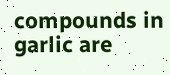compounds in garlic are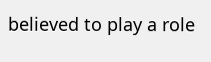believed to play a role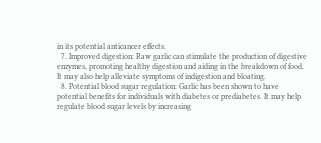in its potential anticancer effects.
  7. Improved digestion: Raw garlic can stimulate the production of digestive enzymes, promoting healthy digestion and aiding in the breakdown of food. It may also help alleviate symptoms of indigestion and bloating.
  8. Potential blood sugar regulation: Garlic has been shown to have potential benefits for individuals with diabetes or prediabetes. It may help regulate blood sugar levels by increasing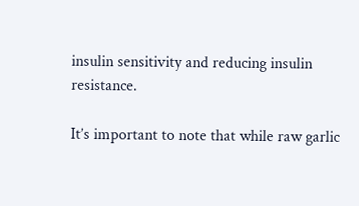insulin sensitivity and reducing insulin resistance.

It’s important to note that while raw garlic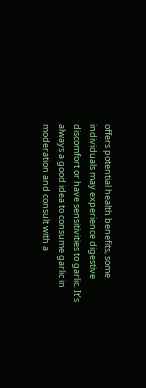offers potential health benefits, some individuals may experience digestive discomfort or have sensitivities to garlic. It’s always a good idea to consume garlic in moderation and consult with a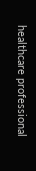healthcare professional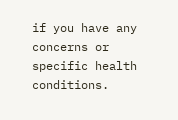if you have any concerns or specific health conditions.